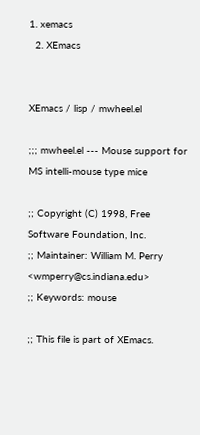1. xemacs
  2. XEmacs


XEmacs / lisp / mwheel.el

;;; mwheel.el --- Mouse support for MS intelli-mouse type mice

;; Copyright (C) 1998, Free Software Foundation, Inc.
;; Maintainer: William M. Perry <wmperry@cs.indiana.edu>
;; Keywords: mouse

;; This file is part of XEmacs.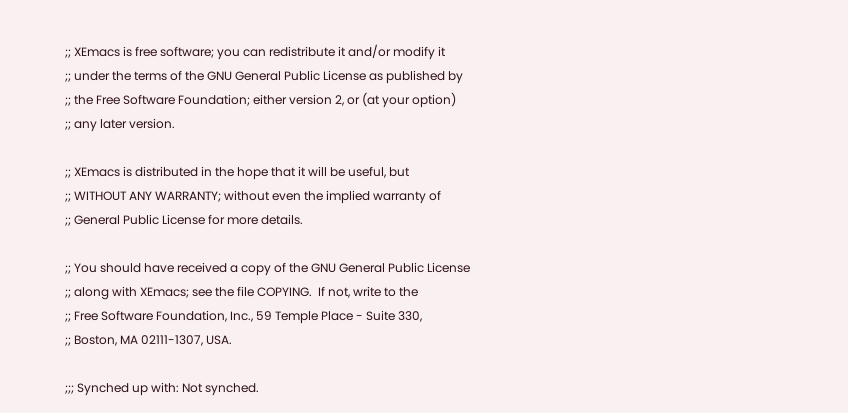;; XEmacs is free software; you can redistribute it and/or modify it
;; under the terms of the GNU General Public License as published by
;; the Free Software Foundation; either version 2, or (at your option)
;; any later version.

;; XEmacs is distributed in the hope that it will be useful, but
;; WITHOUT ANY WARRANTY; without even the implied warranty of
;; General Public License for more details.

;; You should have received a copy of the GNU General Public License
;; along with XEmacs; see the file COPYING.  If not, write to the
;; Free Software Foundation, Inc., 59 Temple Place - Suite 330,
;; Boston, MA 02111-1307, USA.

;;; Synched up with: Not synched.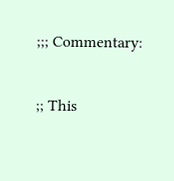;;; Commentary:

;; This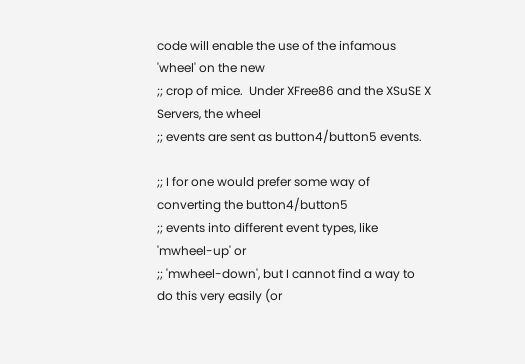code will enable the use of the infamous 'wheel' on the new
;; crop of mice.  Under XFree86 and the XSuSE X Servers, the wheel
;; events are sent as button4/button5 events.

;; I for one would prefer some way of converting the button4/button5
;; events into different event types, like 'mwheel-up' or
;; 'mwheel-down', but I cannot find a way to do this very easily (or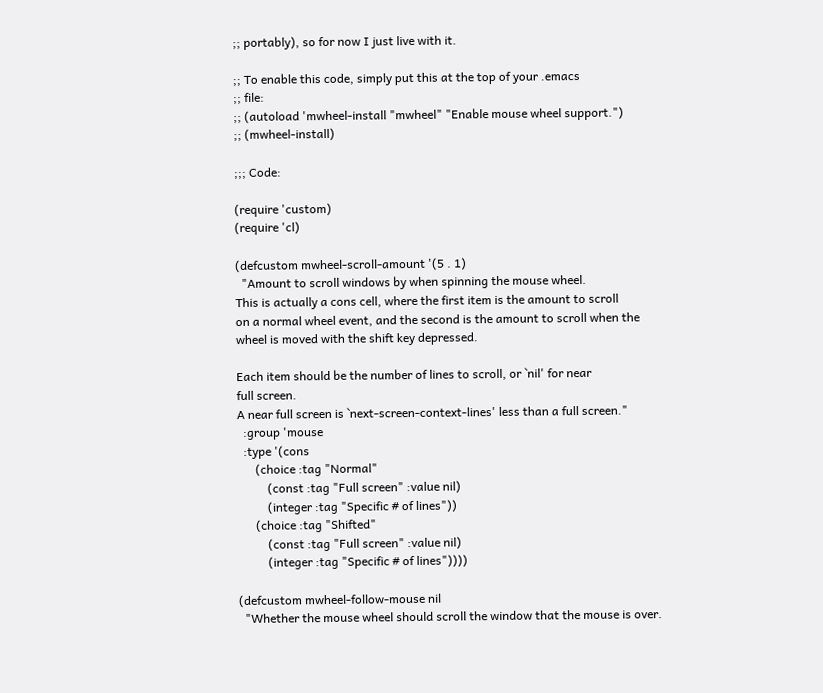;; portably), so for now I just live with it.

;; To enable this code, simply put this at the top of your .emacs
;; file:
;; (autoload 'mwheel-install "mwheel" "Enable mouse wheel support.")
;; (mwheel-install)

;;; Code:

(require 'custom)
(require 'cl)

(defcustom mwheel-scroll-amount '(5 . 1)
  "Amount to scroll windows by when spinning the mouse wheel.
This is actually a cons cell, where the first item is the amount to scroll
on a normal wheel event, and the second is the amount to scroll when the
wheel is moved with the shift key depressed.

Each item should be the number of lines to scroll, or `nil' for near
full screen.
A near full screen is `next-screen-context-lines' less than a full screen."
  :group 'mouse
  :type '(cons
      (choice :tag "Normal"
          (const :tag "Full screen" :value nil)
          (integer :tag "Specific # of lines"))
      (choice :tag "Shifted"
          (const :tag "Full screen" :value nil)
          (integer :tag "Specific # of lines"))))

(defcustom mwheel-follow-mouse nil
  "Whether the mouse wheel should scroll the window that the mouse is over.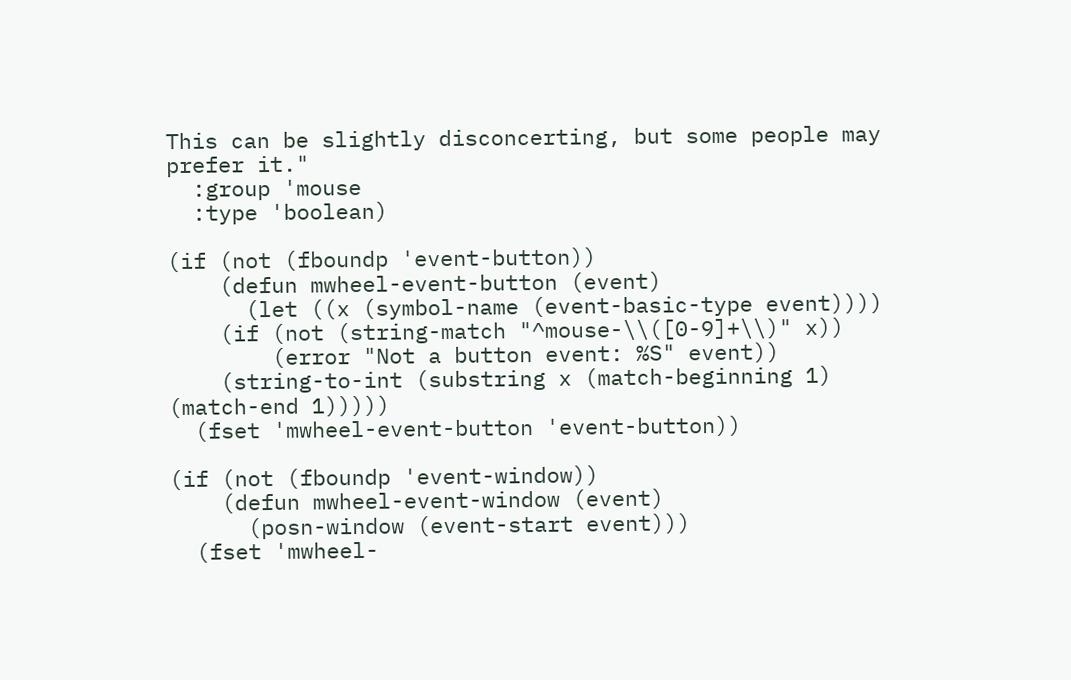This can be slightly disconcerting, but some people may prefer it."
  :group 'mouse
  :type 'boolean)

(if (not (fboundp 'event-button))
    (defun mwheel-event-button (event)
      (let ((x (symbol-name (event-basic-type event))))
    (if (not (string-match "^mouse-\\([0-9]+\\)" x))
        (error "Not a button event: %S" event))
    (string-to-int (substring x (match-beginning 1) (match-end 1)))))
  (fset 'mwheel-event-button 'event-button))

(if (not (fboundp 'event-window))
    (defun mwheel-event-window (event)
      (posn-window (event-start event)))
  (fset 'mwheel-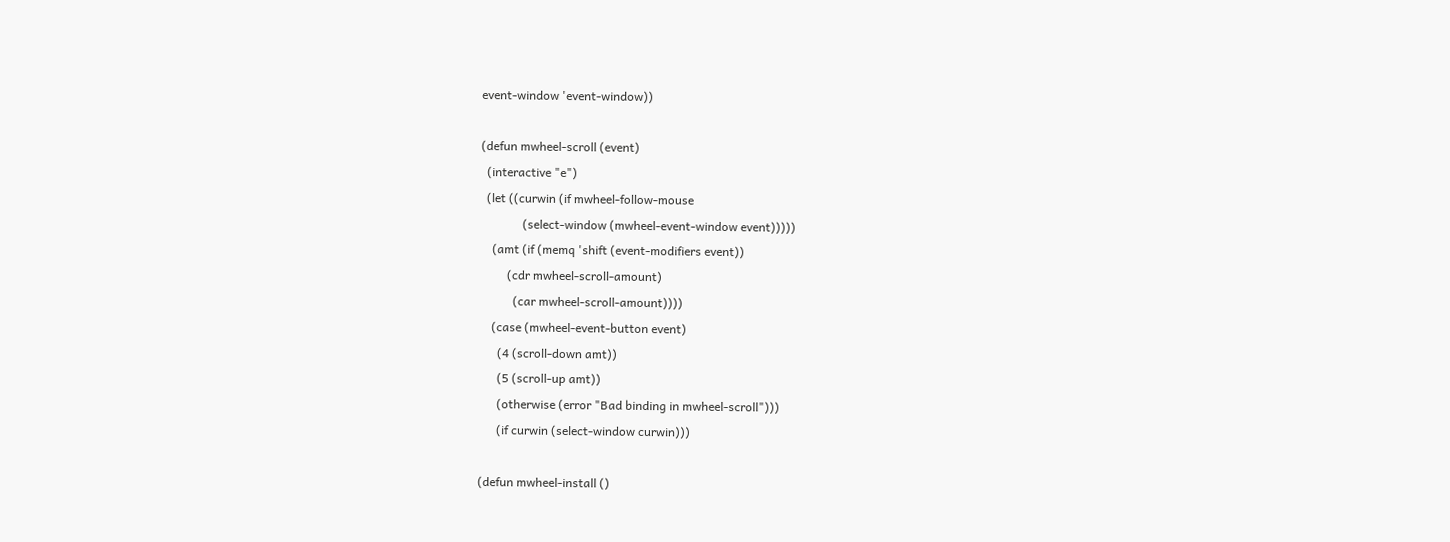event-window 'event-window))

(defun mwheel-scroll (event)
  (interactive "e")
  (let ((curwin (if mwheel-follow-mouse
              (select-window (mwheel-event-window event)))))
    (amt (if (memq 'shift (event-modifiers event))
         (cdr mwheel-scroll-amount)
           (car mwheel-scroll-amount))))
    (case (mwheel-event-button event)
      (4 (scroll-down amt))
      (5 (scroll-up amt))
      (otherwise (error "Bad binding in mwheel-scroll")))
      (if curwin (select-window curwin)))

(defun mwheel-install ()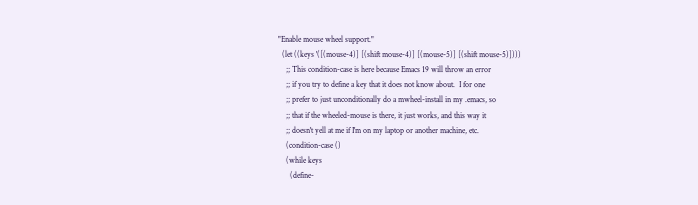"Enable mouse wheel support."
  (let ((keys '([(mouse-4)] [(shift mouse-4)] [(mouse-5)] [(shift mouse-5)])))
    ;; This condition-case is here because Emacs 19 will throw an error
    ;; if you try to define a key that it does not know about.  I for one
    ;; prefer to just unconditionally do a mwheel-install in my .emacs, so
    ;; that if the wheeled-mouse is there, it just works, and this way it
    ;; doesn't yell at me if I'm on my laptop or another machine, etc.
    (condition-case ()
    (while keys
      (define-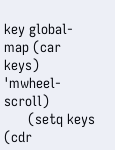key global-map (car keys) 'mwheel-scroll)
      (setq keys (cdr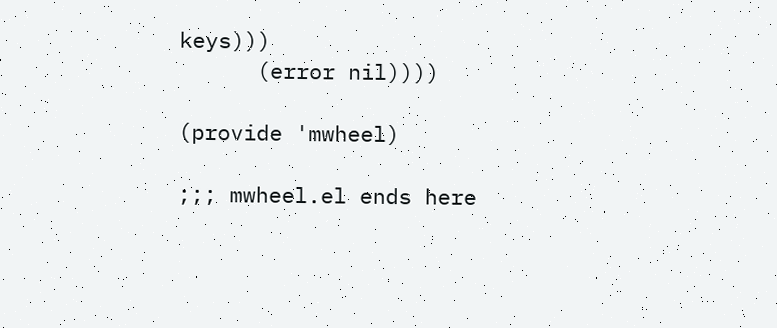keys)))
      (error nil))))

(provide 'mwheel)

;;; mwheel.el ends here